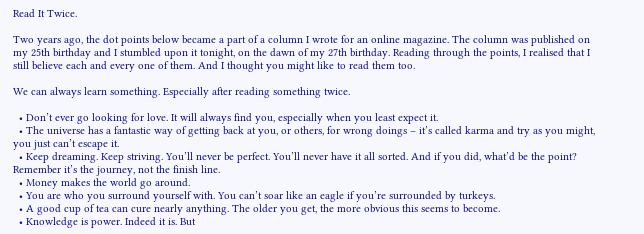Read It Twice.

Two years ago, the dot points below became a part of a column I wrote for an online magazine. The column was published on my 25th birthday and I stumbled upon it tonight, on the dawn of my 27th birthday. Reading through the points, I realised that I still believe each and every one of them. And I thought you might like to read them too.

We can always learn something. Especially after reading something twice.

  • Don’t ever go looking for love. It will always find you, especially when you least expect it.
  • The universe has a fantastic way of getting back at you, or others, for wrong doings – it’s called karma and try as you might, you just can’t escape it.
  • Keep dreaming. Keep striving. You’ll never be perfect. You’ll never have it all sorted. And if you did, what’d be the point? Remember it’s the journey, not the finish line.
  • Money makes the world go around.
  • You are who you surround yourself with. You can’t soar like an eagle if you’re surrounded by turkeys.
  • A good cup of tea can cure nearly anything. The older you get, the more obvious this seems to become.
  • Knowledge is power. Indeed it is. But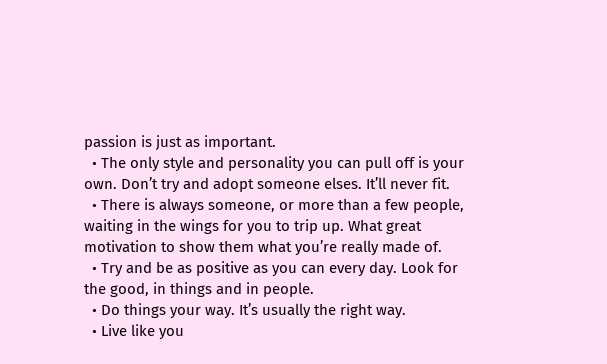passion is just as important.
  • The only style and personality you can pull off is your own. Don’t try and adopt someone elses. It’ll never fit.
  • There is always someone, or more than a few people, waiting in the wings for you to trip up. What great motivation to show them what you’re really made of.
  • Try and be as positive as you can every day. Look for the good, in things and in people.
  • Do things your way. It’s usually the right way.
  • Live like you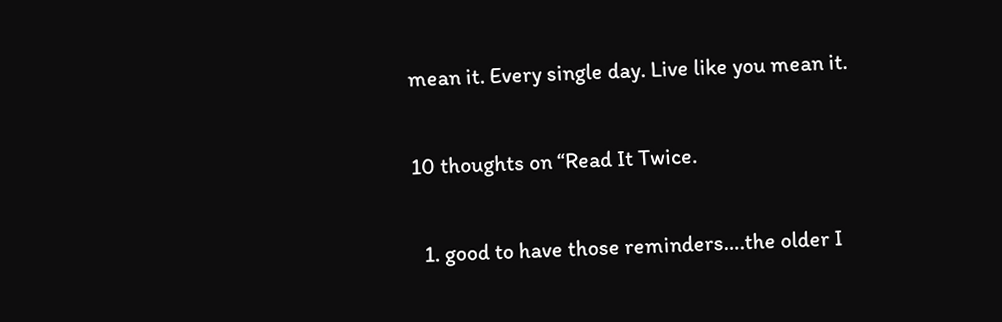mean it. Every single day. Live like you mean it.

10 thoughts on “Read It Twice.

  1. good to have those reminders….the older I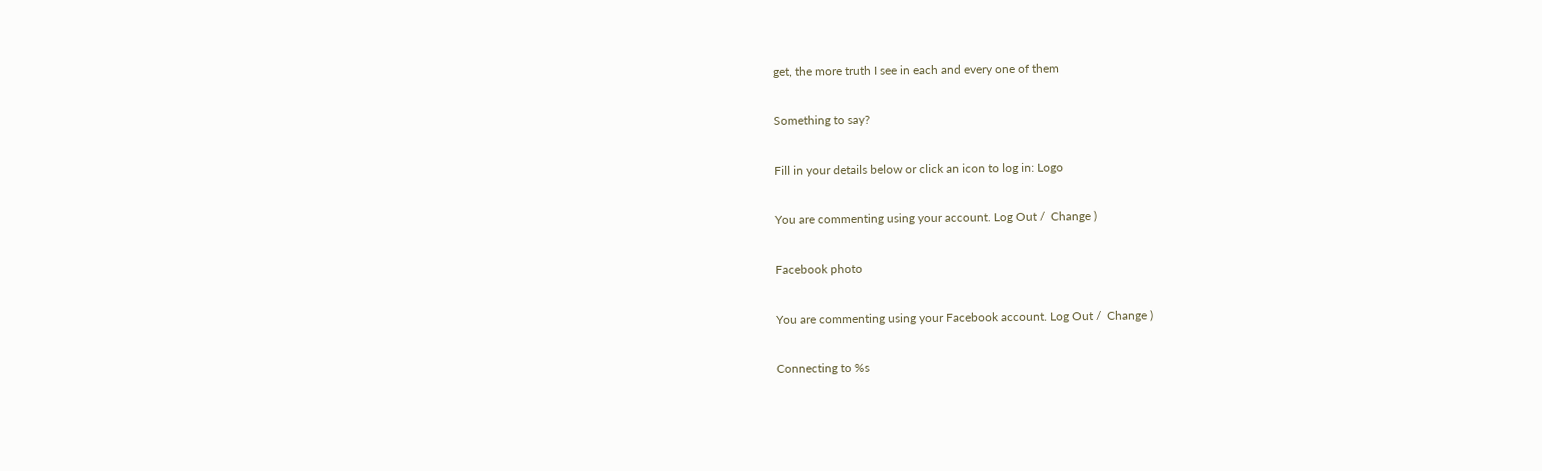get, the more truth I see in each and every one of them

Something to say?

Fill in your details below or click an icon to log in: Logo

You are commenting using your account. Log Out /  Change )

Facebook photo

You are commenting using your Facebook account. Log Out /  Change )

Connecting to %s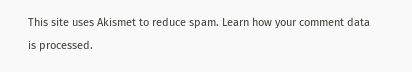This site uses Akismet to reduce spam. Learn how your comment data is processed.